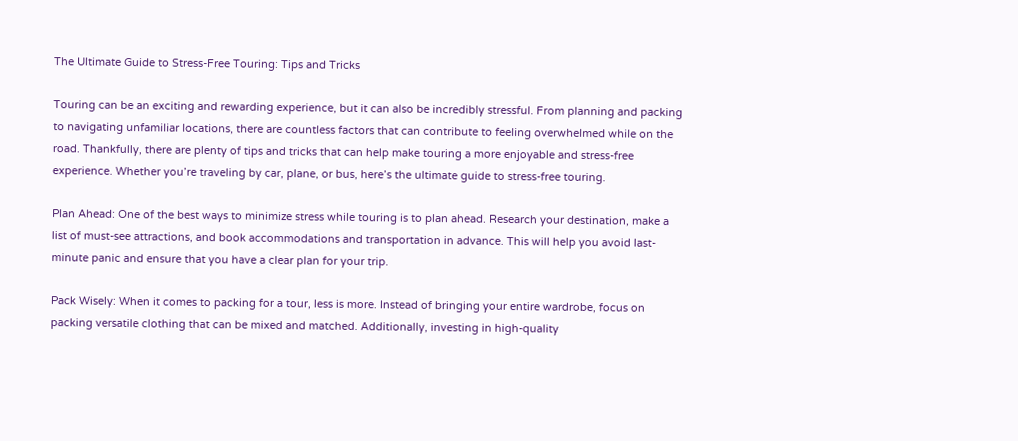The Ultimate Guide to Stress-Free Touring: Tips and Tricks

Touring can be an exciting and rewarding experience, but it can also be incredibly stressful. From planning and packing to navigating unfamiliar locations, there are countless factors that can contribute to feeling overwhelmed while on the road. Thankfully, there are plenty of tips and tricks that can help make touring a more enjoyable and stress-free experience. Whether you’re traveling by car, plane, or bus, here’s the ultimate guide to stress-free touring.

Plan Ahead: One of the best ways to minimize stress while touring is to plan ahead. Research your destination, make a list of must-see attractions, and book accommodations and transportation in advance. This will help you avoid last-minute panic and ensure that you have a clear plan for your trip.

Pack Wisely: When it comes to packing for a tour, less is more. Instead of bringing your entire wardrobe, focus on packing versatile clothing that can be mixed and matched. Additionally, investing in high-quality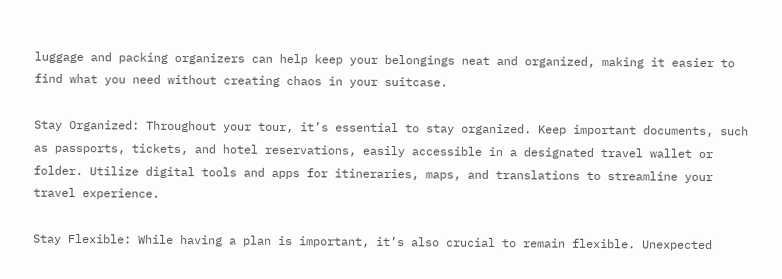luggage and packing organizers can help keep your belongings neat and organized, making it easier to find what you need without creating chaos in your suitcase.

Stay Organized: Throughout your tour, it’s essential to stay organized. Keep important documents, such as passports, tickets, and hotel reservations, easily accessible in a designated travel wallet or folder. Utilize digital tools and apps for itineraries, maps, and translations to streamline your travel experience.

Stay Flexible: While having a plan is important, it’s also crucial to remain flexible. Unexpected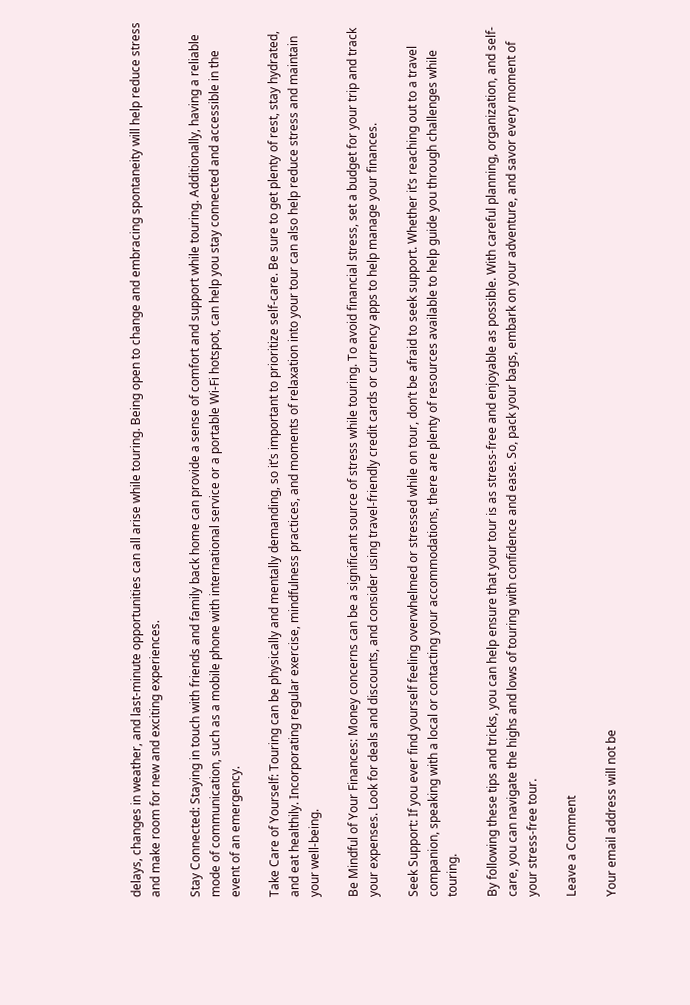delays, changes in weather, and last-minute opportunities can all arise while touring. Being open to change and embracing spontaneity will help reduce stress and make room for new and exciting experiences.

Stay Connected: Staying in touch with friends and family back home can provide a sense of comfort and support while touring. Additionally, having a reliable mode of communication, such as a mobile phone with international service or a portable Wi-Fi hotspot, can help you stay connected and accessible in the event of an emergency.

Take Care of Yourself: Touring can be physically and mentally demanding, so it’s important to prioritize self-care. Be sure to get plenty of rest, stay hydrated, and eat healthily. Incorporating regular exercise, mindfulness practices, and moments of relaxation into your tour can also help reduce stress and maintain your well-being.

Be Mindful of Your Finances: Money concerns can be a significant source of stress while touring. To avoid financial stress, set a budget for your trip and track your expenses. Look for deals and discounts, and consider using travel-friendly credit cards or currency apps to help manage your finances.

Seek Support: If you ever find yourself feeling overwhelmed or stressed while on tour, don’t be afraid to seek support. Whether it’s reaching out to a travel companion, speaking with a local or contacting your accommodations, there are plenty of resources available to help guide you through challenges while touring.

By following these tips and tricks, you can help ensure that your tour is as stress-free and enjoyable as possible. With careful planning, organization, and self-care, you can navigate the highs and lows of touring with confidence and ease. So, pack your bags, embark on your adventure, and savor every moment of your stress-free tour.

Leave a Comment

Your email address will not be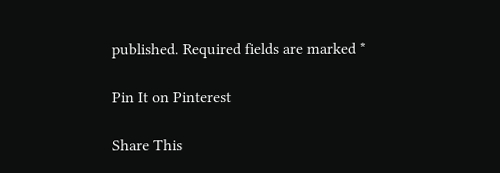published. Required fields are marked *

Pin It on Pinterest

Share This